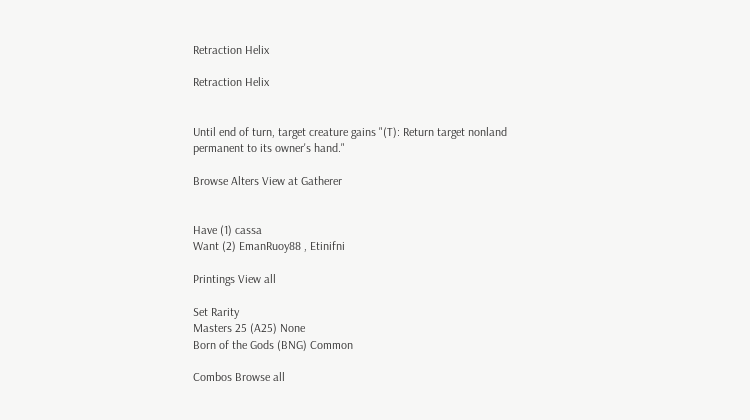Retraction Helix

Retraction Helix


Until end of turn, target creature gains "(T): Return target nonland permanent to its owner's hand."

Browse Alters View at Gatherer


Have (1) cassa
Want (2) EmanRuoy88 , Etinifni

Printings View all

Set Rarity
Masters 25 (A25) None
Born of the Gods (BNG) Common

Combos Browse all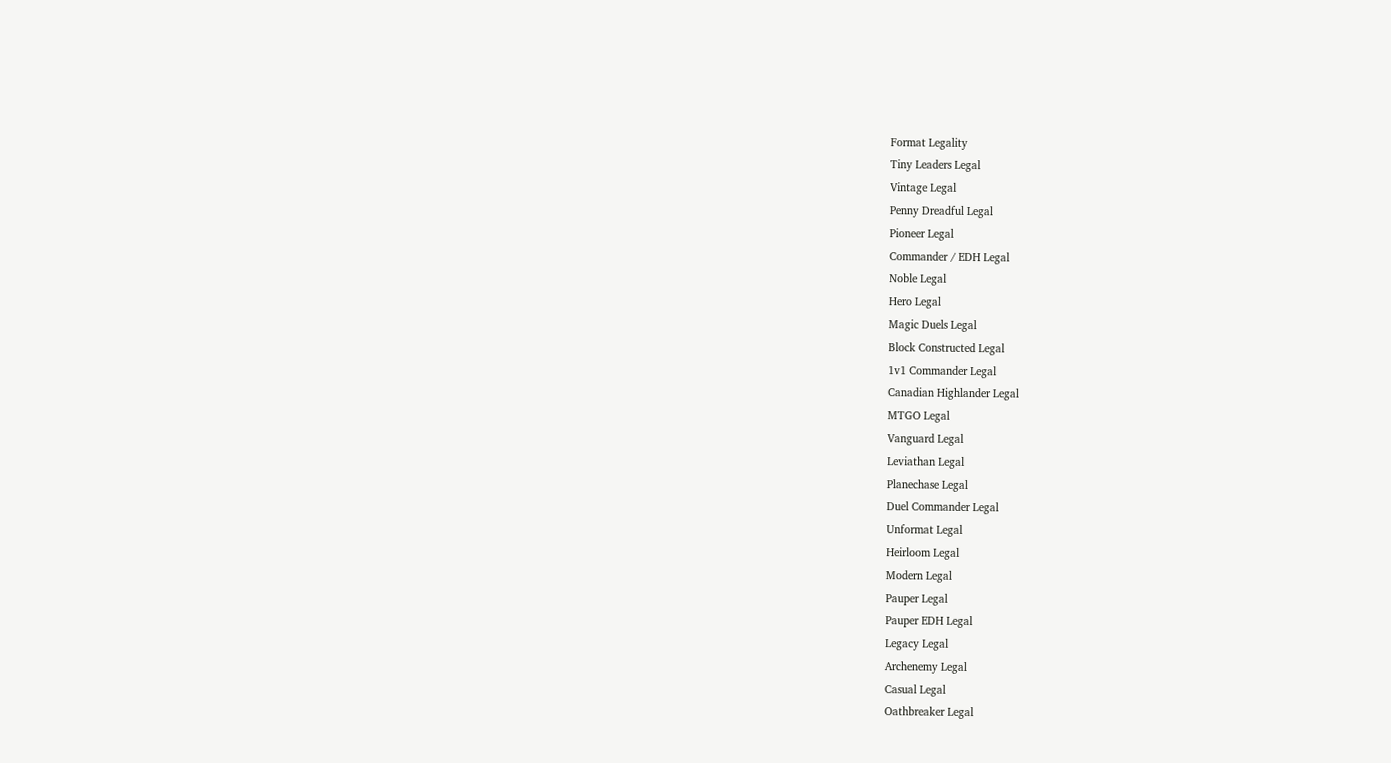Format Legality
Tiny Leaders Legal
Vintage Legal
Penny Dreadful Legal
Pioneer Legal
Commander / EDH Legal
Noble Legal
Hero Legal
Magic Duels Legal
Block Constructed Legal
1v1 Commander Legal
Canadian Highlander Legal
MTGO Legal
Vanguard Legal
Leviathan Legal
Planechase Legal
Duel Commander Legal
Unformat Legal
Heirloom Legal
Modern Legal
Pauper Legal
Pauper EDH Legal
Legacy Legal
Archenemy Legal
Casual Legal
Oathbreaker Legal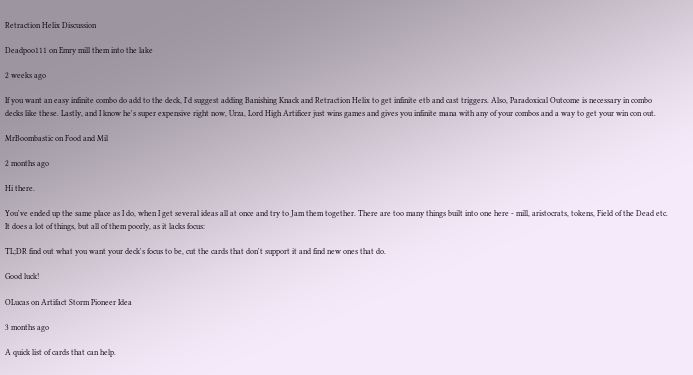Retraction Helix Discussion

Deadpoo111 on Emry mill them into the lake

2 weeks ago

If you want an easy infinite combo do add to the deck, I'd suggest adding Banishing Knack and Retraction Helix to get infinite etb and cast triggers. Also, Paradoxical Outcome is necessary in combo decks like these. Lastly, and I know he's super expensive right now, Urza, Lord High Artificer just wins games and gives you infinite mana with any of your combos and a way to get your win con out.

MrBoombastic on Food and Mil

2 months ago

Hi there.

You've ended up the same place as I do, when I get several ideas all at once and try to Jam them together. There are too many things built into one here - mill, aristocrats, tokens, Field of the Dead etc. It does a lot of things, but all of them poorly, as it lacks focus:

TL;DR find out what you want your deck's focus to be, cut the cards that don't support it and find new ones that do.

Good luck!

OLucas on Artifact Storm Pioneer Idea

3 months ago

A quick list of cards that can help.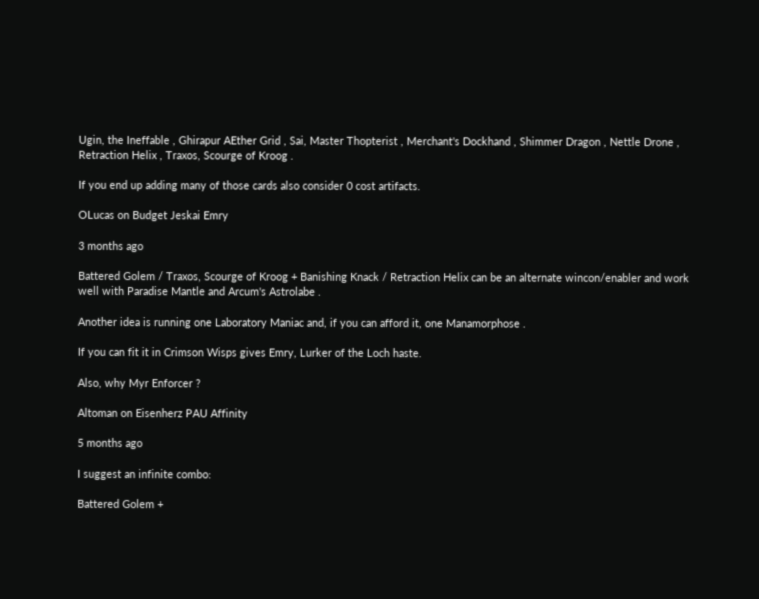Ugin, the Ineffable , Ghirapur AEther Grid , Sai, Master Thopterist , Merchant's Dockhand , Shimmer Dragon , Nettle Drone , Retraction Helix , Traxos, Scourge of Kroog .

If you end up adding many of those cards also consider 0 cost artifacts.

OLucas on Budget Jeskai Emry

3 months ago

Battered Golem / Traxos, Scourge of Kroog + Banishing Knack / Retraction Helix can be an alternate wincon/enabler and work well with Paradise Mantle and Arcum's Astrolabe .

Another idea is running one Laboratory Maniac and, if you can afford it, one Manamorphose .

If you can fit it in Crimson Wisps gives Emry, Lurker of the Loch haste.

Also, why Myr Enforcer ?

Altoman on Eisenherz PAU Affinity

5 months ago

I suggest an infinite combo:

Battered Golem +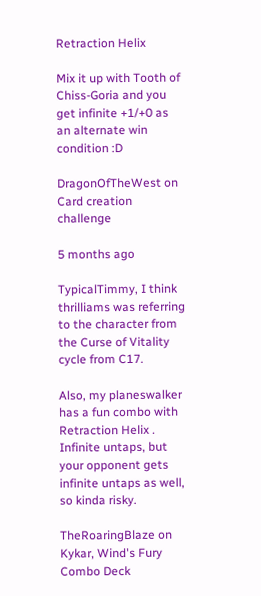Retraction Helix

Mix it up with Tooth of Chiss-Goria and you get infinite +1/+0 as an alternate win condition :D

DragonOfTheWest on Card creation challenge

5 months ago

TypicalTimmy, I think thrilliams was referring to the character from the Curse of Vitality cycle from C17.

Also, my planeswalker has a fun combo with Retraction Helix . Infinite untaps, but your opponent gets infinite untaps as well, so kinda risky.

TheRoaringBlaze on Kykar, Wind's Fury Combo Deck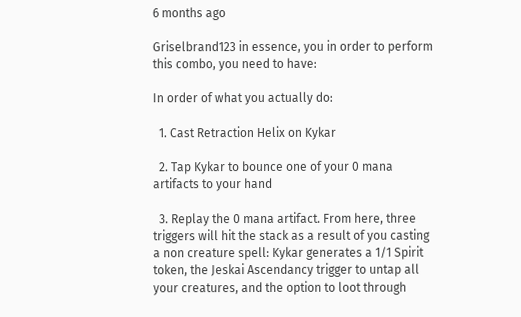6 months ago

Griselbrand123 in essence, you in order to perform this combo, you need to have:

In order of what you actually do:

  1. Cast Retraction Helix on Kykar

  2. Tap Kykar to bounce one of your 0 mana artifacts to your hand

  3. Replay the 0 mana artifact. From here, three triggers will hit the stack as a result of you casting a non creature spell: Kykar generates a 1/1 Spirit token, the Jeskai Ascendancy trigger to untap all your creatures, and the option to loot through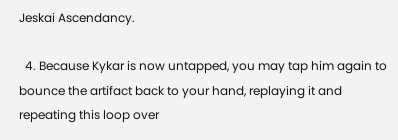Jeskai Ascendancy.

  4. Because Kykar is now untapped, you may tap him again to bounce the artifact back to your hand, replaying it and repeating this loop over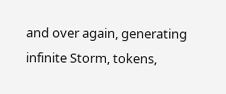and over again, generating infinite Storm, tokens,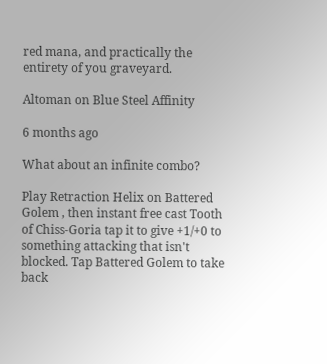red mana, and practically the entirety of you graveyard.

Altoman on Blue Steel Affinity

6 months ago

What about an infinite combo?

Play Retraction Helix on Battered Golem , then instant free cast Tooth of Chiss-Goria tap it to give +1/+0 to something attacking that isn't blocked. Tap Battered Golem to take back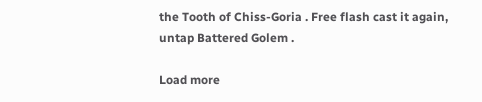the Tooth of Chiss-Goria . Free flash cast it again, untap Battered Golem .

Load more